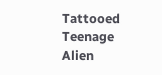Tattooed Teenage Alien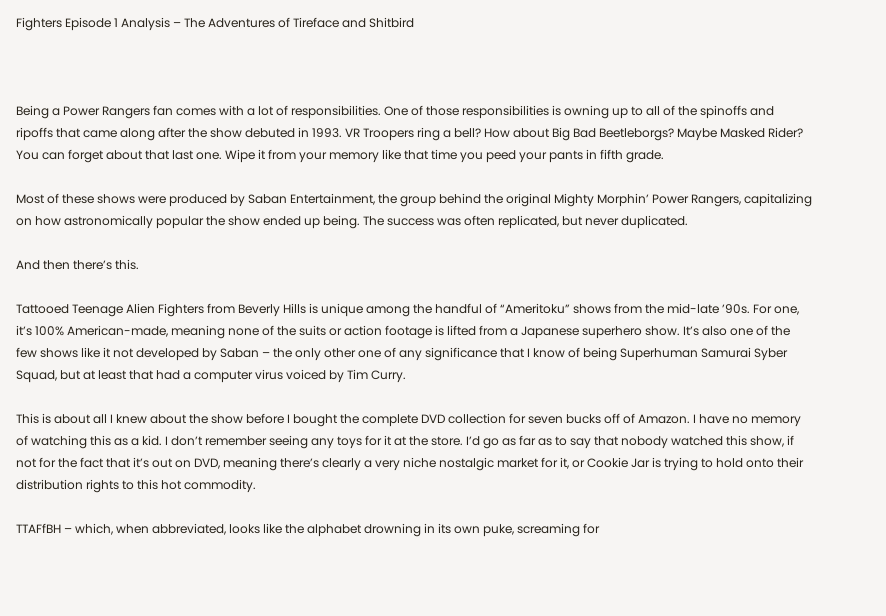Fighters Episode 1 Analysis – The Adventures of Tireface and Shitbird



Being a Power Rangers fan comes with a lot of responsibilities. One of those responsibilities is owning up to all of the spinoffs and ripoffs that came along after the show debuted in 1993. VR Troopers ring a bell? How about Big Bad Beetleborgs? Maybe Masked Rider? You can forget about that last one. Wipe it from your memory like that time you peed your pants in fifth grade.

Most of these shows were produced by Saban Entertainment, the group behind the original Mighty Morphin’ Power Rangers, capitalizing on how astronomically popular the show ended up being. The success was often replicated, but never duplicated.

And then there’s this.

Tattooed Teenage Alien Fighters from Beverly Hills is unique among the handful of “Ameritoku” shows from the mid-late ’90s. For one, it’s 100% American-made, meaning none of the suits or action footage is lifted from a Japanese superhero show. It’s also one of the few shows like it not developed by Saban – the only other one of any significance that I know of being Superhuman Samurai Syber Squad, but at least that had a computer virus voiced by Tim Curry.

This is about all I knew about the show before I bought the complete DVD collection for seven bucks off of Amazon. I have no memory of watching this as a kid. I don’t remember seeing any toys for it at the store. I’d go as far as to say that nobody watched this show, if not for the fact that it’s out on DVD, meaning there’s clearly a very niche nostalgic market for it, or Cookie Jar is trying to hold onto their distribution rights to this hot commodity.

TTAFfBH – which, when abbreviated, looks like the alphabet drowning in its own puke, screaming for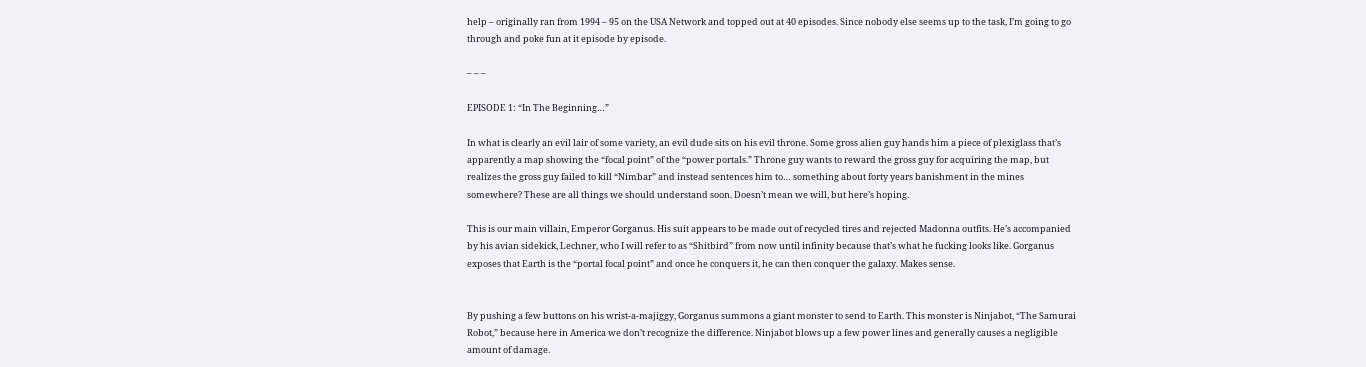help – originally ran from 1994 – 95 on the USA Network and topped out at 40 episodes. Since nobody else seems up to the task, I’m going to go through and poke fun at it episode by episode.

– – –

EPISODE 1: “In The Beginning…”

In what is clearly an evil lair of some variety, an evil dude sits on his evil throne. Some gross alien guy hands him a piece of plexiglass that’s apparently a map showing the “focal point” of the “power portals.” Throne guy wants to reward the gross guy for acquiring the map, but realizes the gross guy failed to kill “Nimbar” and instead sentences him to… something about forty years banishment in the mines somewhere? These are all things we should understand soon. Doesn’t mean we will, but here’s hoping.

This is our main villain, Emperor Gorganus. His suit appears to be made out of recycled tires and rejected Madonna outfits. He’s accompanied by his avian sidekick, Lechner, who I will refer to as “Shitbird” from now until infinity because that’s what he fucking looks like. Gorganus exposes that Earth is the “portal focal point” and once he conquers it, he can then conquer the galaxy. Makes sense.


By pushing a few buttons on his wrist-a-majiggy, Gorganus summons a giant monster to send to Earth. This monster is Ninjabot, “The Samurai Robot,” because here in America we don’t recognize the difference. Ninjabot blows up a few power lines and generally causes a negligible amount of damage.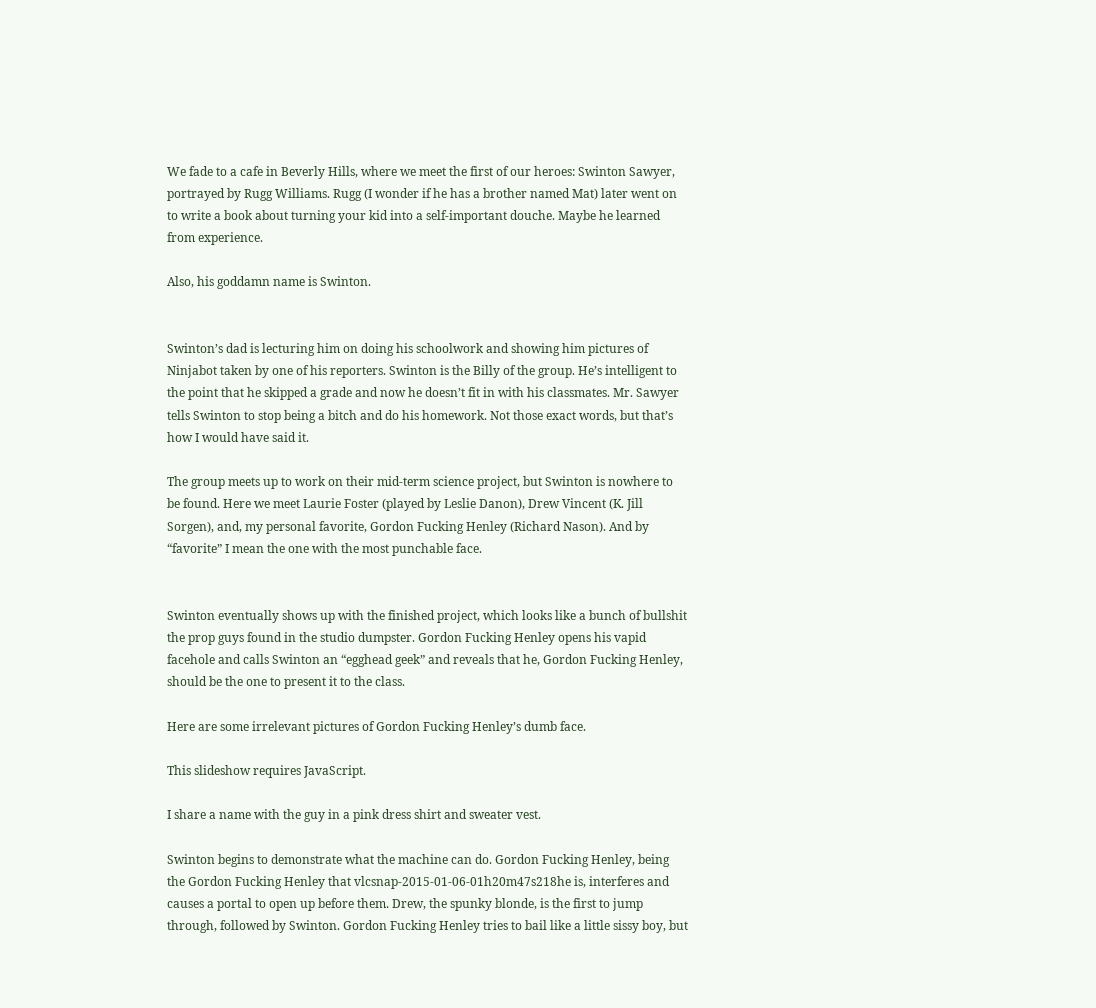We fade to a cafe in Beverly Hills, where we meet the first of our heroes: Swinton Sawyer, portrayed by Rugg Williams. Rugg (I wonder if he has a brother named Mat) later went on to write a book about turning your kid into a self-important douche. Maybe he learned from experience.

Also, his goddamn name is Swinton.


Swinton’s dad is lecturing him on doing his schoolwork and showing him pictures of Ninjabot taken by one of his reporters. Swinton is the Billy of the group. He’s intelligent to the point that he skipped a grade and now he doesn’t fit in with his classmates. Mr. Sawyer tells Swinton to stop being a bitch and do his homework. Not those exact words, but that’s how I would have said it.

The group meets up to work on their mid-term science project, but Swinton is nowhere to be found. Here we meet Laurie Foster (played by Leslie Danon), Drew Vincent (K. Jill Sorgen), and, my personal favorite, Gordon Fucking Henley (Richard Nason). And by “favorite” I mean the one with the most punchable face.


Swinton eventually shows up with the finished project, which looks like a bunch of bullshit the prop guys found in the studio dumpster. Gordon Fucking Henley opens his vapid facehole and calls Swinton an “egghead geek” and reveals that he, Gordon Fucking Henley, should be the one to present it to the class.

Here are some irrelevant pictures of Gordon Fucking Henley’s dumb face.

This slideshow requires JavaScript.

I share a name with the guy in a pink dress shirt and sweater vest.

Swinton begins to demonstrate what the machine can do. Gordon Fucking Henley, being the Gordon Fucking Henley that vlcsnap-2015-01-06-01h20m47s218he is, interferes and causes a portal to open up before them. Drew, the spunky blonde, is the first to jump through, followed by Swinton. Gordon Fucking Henley tries to bail like a little sissy boy, but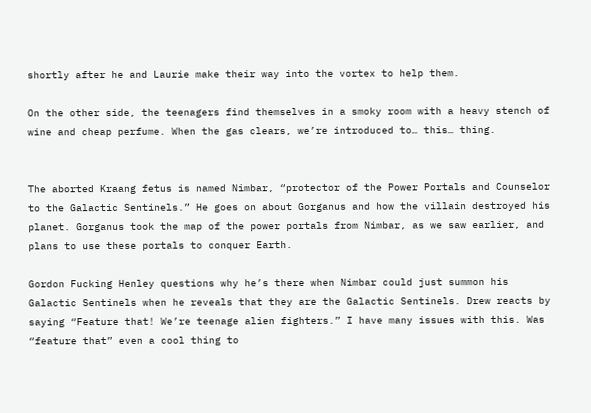shortly after he and Laurie make their way into the vortex to help them.

On the other side, the teenagers find themselves in a smoky room with a heavy stench of wine and cheap perfume. When the gas clears, we’re introduced to… this… thing.


The aborted Kraang fetus is named Nimbar, “protector of the Power Portals and Counselor to the Galactic Sentinels.” He goes on about Gorganus and how the villain destroyed his planet. Gorganus took the map of the power portals from Nimbar, as we saw earlier, and plans to use these portals to conquer Earth.

Gordon Fucking Henley questions why he’s there when Nimbar could just summon his Galactic Sentinels when he reveals that they are the Galactic Sentinels. Drew reacts by saying “Feature that! We’re teenage alien fighters.” I have many issues with this. Was “feature that” even a cool thing to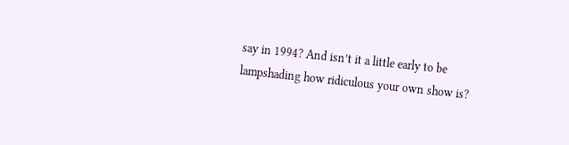say in 1994? And isn’t it a little early to be lampshading how ridiculous your own show is?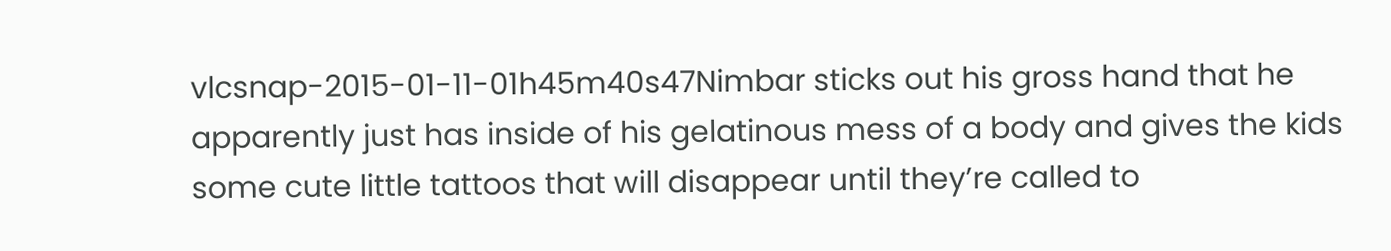vlcsnap-2015-01-11-01h45m40s47Nimbar sticks out his gross hand that he apparently just has inside of his gelatinous mess of a body and gives the kids some cute little tattoos that will disappear until they’re called to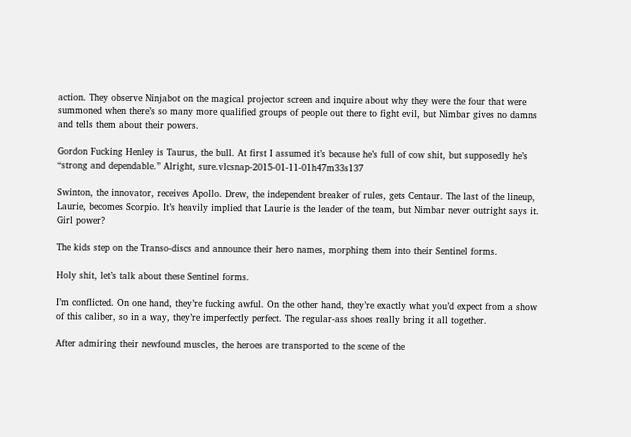action. They observe Ninjabot on the magical projector screen and inquire about why they were the four that were summoned when there’s so many more qualified groups of people out there to fight evil, but Nimbar gives no damns and tells them about their powers.

Gordon Fucking Henley is Taurus, the bull. At first I assumed it’s because he’s full of cow shit, but supposedly he’s “strong and dependable.” Alright, sure.vlcsnap-2015-01-11-01h47m33s137

Swinton, the innovator, receives Apollo. Drew, the independent breaker of rules, gets Centaur. The last of the lineup, Laurie, becomes Scorpio. It’s heavily implied that Laurie is the leader of the team, but Nimbar never outright says it. Girl power?

The kids step on the Transo-discs and announce their hero names, morphing them into their Sentinel forms.

Holy shit, let’s talk about these Sentinel forms.

I’m conflicted. On one hand, they’re fucking awful. On the other hand, they’re exactly what you’d expect from a show of this caliber, so in a way, they’re imperfectly perfect. The regular-ass shoes really bring it all together.

After admiring their newfound muscles, the heroes are transported to the scene of the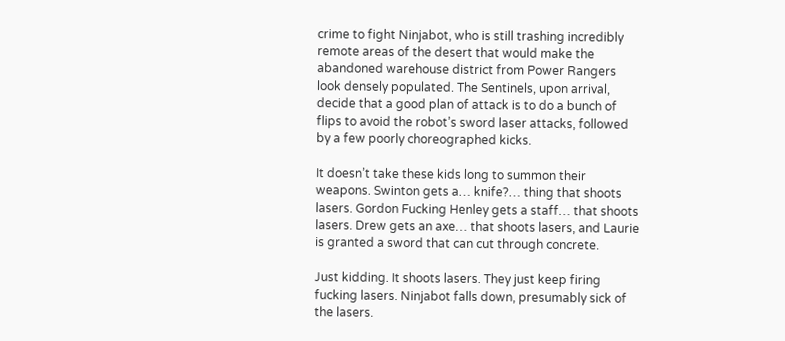crime to fight Ninjabot, who is still trashing incredibly remote areas of the desert that would make the abandoned warehouse district from Power Rangers look densely populated. The Sentinels, upon arrival, decide that a good plan of attack is to do a bunch of flips to avoid the robot’s sword laser attacks, followed by a few poorly choreographed kicks.

It doesn’t take these kids long to summon their weapons. Swinton gets a… knife?… thing that shoots lasers. Gordon Fucking Henley gets a staff… that shoots lasers. Drew gets an axe… that shoots lasers, and Laurie is granted a sword that can cut through concrete.

Just kidding. It shoots lasers. They just keep firing fucking lasers. Ninjabot falls down, presumably sick of the lasers.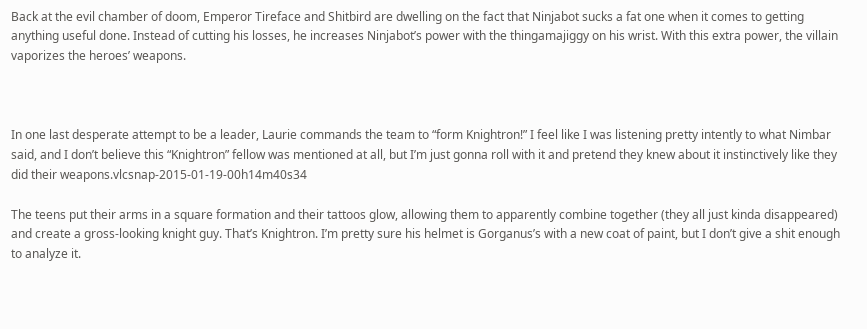Back at the evil chamber of doom, Emperor Tireface and Shitbird are dwelling on the fact that Ninjabot sucks a fat one when it comes to getting anything useful done. Instead of cutting his losses, he increases Ninjabot’s power with the thingamajiggy on his wrist. With this extra power, the villain vaporizes the heroes’ weapons.



In one last desperate attempt to be a leader, Laurie commands the team to “form Knightron!” I feel like I was listening pretty intently to what Nimbar said, and I don’t believe this “Knightron” fellow was mentioned at all, but I’m just gonna roll with it and pretend they knew about it instinctively like they did their weapons.vlcsnap-2015-01-19-00h14m40s34

The teens put their arms in a square formation and their tattoos glow, allowing them to apparently combine together (they all just kinda disappeared) and create a gross-looking knight guy. That’s Knightron. I’m pretty sure his helmet is Gorganus’s with a new coat of paint, but I don’t give a shit enough to analyze it.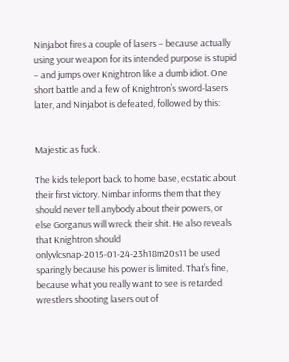Ninjabot fires a couple of lasers – because actually using your weapon for its intended purpose is stupid – and jumps over Knightron like a dumb idiot. One short battle and a few of Knightron’s sword-lasers later, and Ninjabot is defeated, followed by this:


Majestic as fuck.

The kids teleport back to home base, ecstatic about their first victory. Nimbar informs them that they should never tell anybody about their powers, or else Gorganus will wreck their shit. He also reveals that Knightron should onlyvlcsnap-2015-01-24-23h18m20s11 be used sparingly because his power is limited. That’s fine, because what you really want to see is retarded wrestlers shooting lasers out of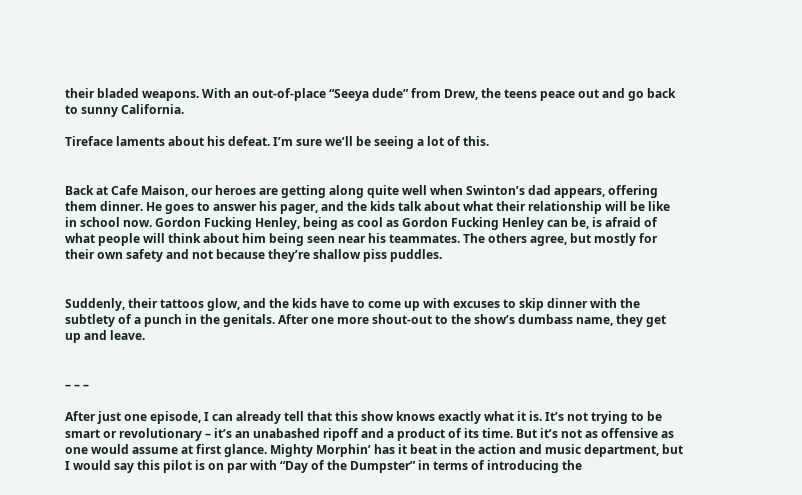their bladed weapons. With an out-of-place “Seeya dude” from Drew, the teens peace out and go back to sunny California.

Tireface laments about his defeat. I’m sure we’ll be seeing a lot of this.


Back at Cafe Maison, our heroes are getting along quite well when Swinton’s dad appears, offering them dinner. He goes to answer his pager, and the kids talk about what their relationship will be like in school now. Gordon Fucking Henley, being as cool as Gordon Fucking Henley can be, is afraid of what people will think about him being seen near his teammates. The others agree, but mostly for their own safety and not because they’re shallow piss puddles.


Suddenly, their tattoos glow, and the kids have to come up with excuses to skip dinner with the subtlety of a punch in the genitals. After one more shout-out to the show’s dumbass name, they get up and leave.


– – –

After just one episode, I can already tell that this show knows exactly what it is. It’s not trying to be smart or revolutionary – it’s an unabashed ripoff and a product of its time. But it’s not as offensive as one would assume at first glance. Mighty Morphin’ has it beat in the action and music department, but I would say this pilot is on par with “Day of the Dumpster” in terms of introducing the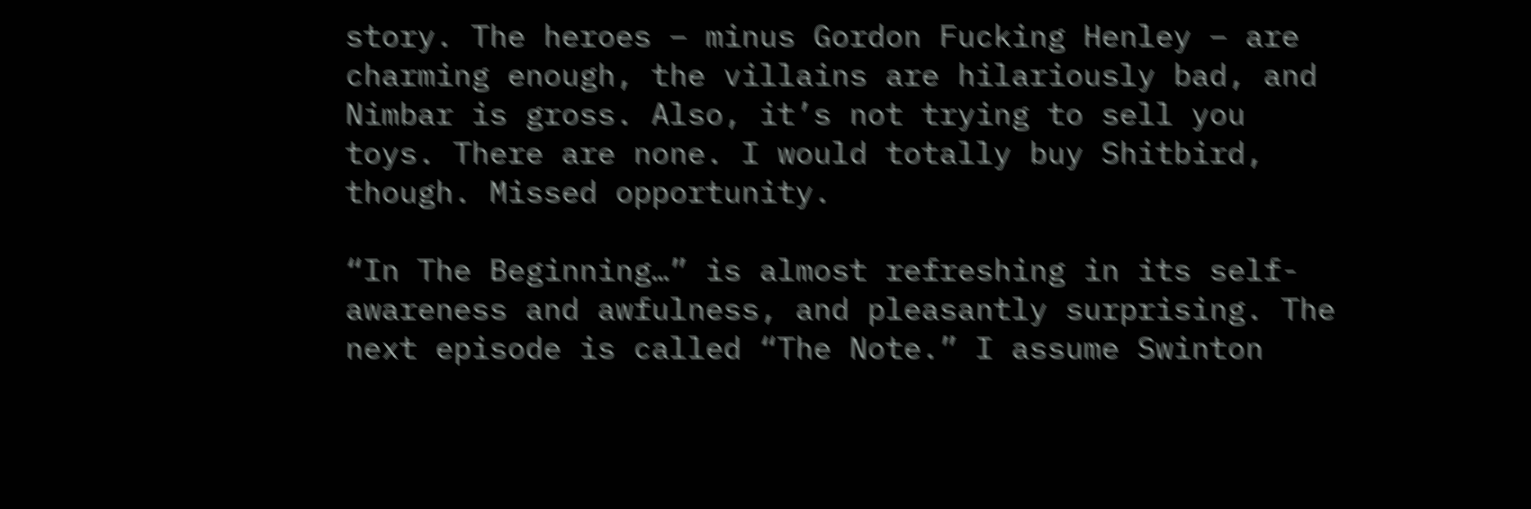story. The heroes – minus Gordon Fucking Henley – are charming enough, the villains are hilariously bad, and Nimbar is gross. Also, it’s not trying to sell you toys. There are none. I would totally buy Shitbird, though. Missed opportunity.

“In The Beginning…” is almost refreshing in its self-awareness and awfulness, and pleasantly surprising. The next episode is called “The Note.” I assume Swinton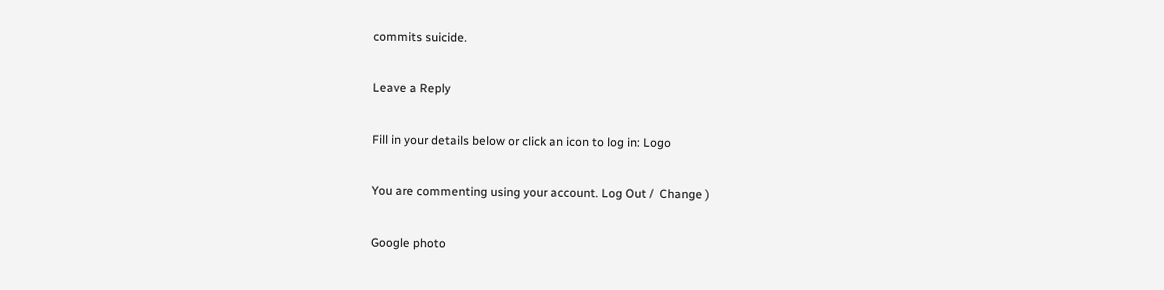commits suicide.

Leave a Reply

Fill in your details below or click an icon to log in: Logo

You are commenting using your account. Log Out /  Change )

Google photo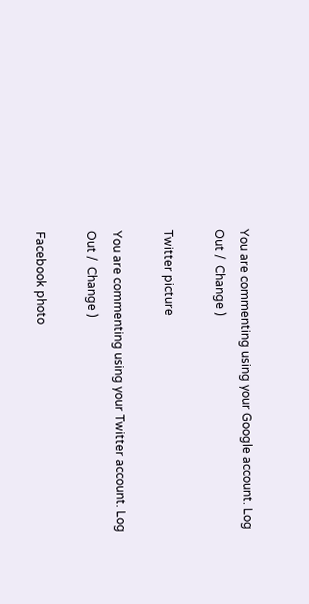You are commenting using your Google account. Log Out /  Change )

Twitter picture

You are commenting using your Twitter account. Log Out /  Change )

Facebook photo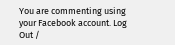You are commenting using your Facebook account. Log Out /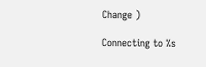Change )

Connecting to %s